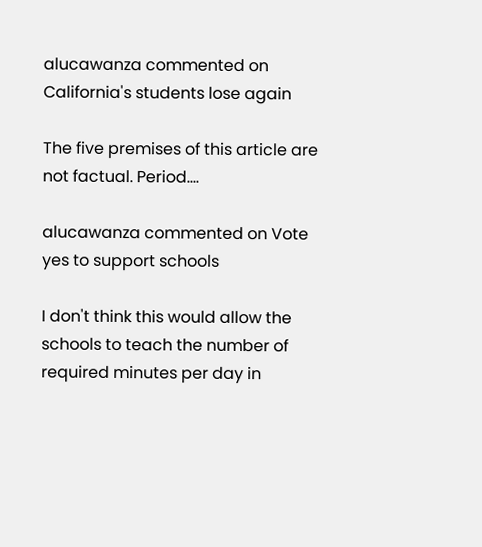alucawanza commented on California's students lose again

The five premises of this article are not factual. Period....

alucawanza commented on Vote yes to support schools

I don't think this would allow the schools to teach the number of required minutes per day in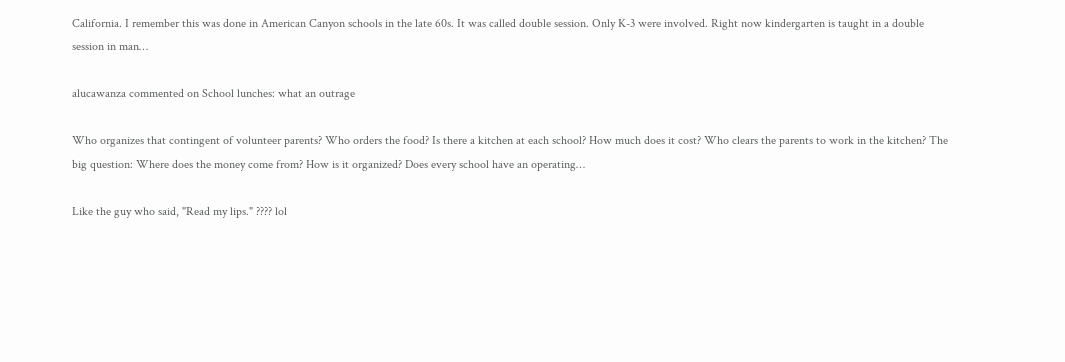California. I remember this was done in American Canyon schools in the late 60s. It was called double session. Only K-3 were involved. Right now kindergarten is taught in a double session in man…

alucawanza commented on School lunches: what an outrage

Who organizes that contingent of volunteer parents? Who orders the food? Is there a kitchen at each school? How much does it cost? Who clears the parents to work in the kitchen? The big question: Where does the money come from? How is it organized? Does every school have an operating…

Like the guy who said, "Read my lips." ???? lol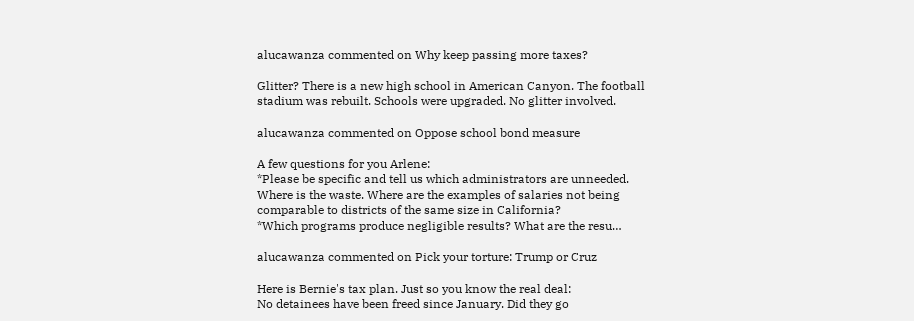alucawanza commented on Why keep passing more taxes?

Glitter? There is a new high school in American Canyon. The football stadium was rebuilt. Schools were upgraded. No glitter involved.

alucawanza commented on Oppose school bond measure

A few questions for you Arlene:
*Please be specific and tell us which administrators are unneeded. Where is the waste. Where are the examples of salaries not being comparable to districts of the same size in California?
*Which programs produce negligible results? What are the resu…

alucawanza commented on Pick your torture: Trump or Cruz

Here is Bernie's tax plan. Just so you know the real deal:
No detainees have been freed since January. Did they go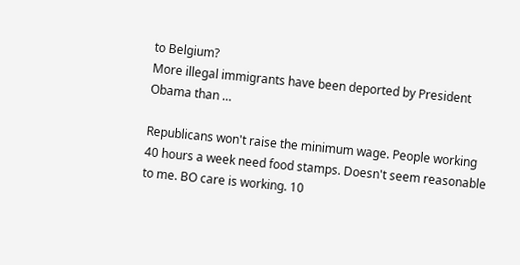to Belgium?
More illegal immigrants have been deported by President Obama than …

Republicans won't raise the minimum wage. People working 40 hours a week need food stamps. Doesn't seem reasonable to me. BO care is working. 10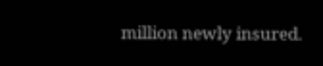million newly insured.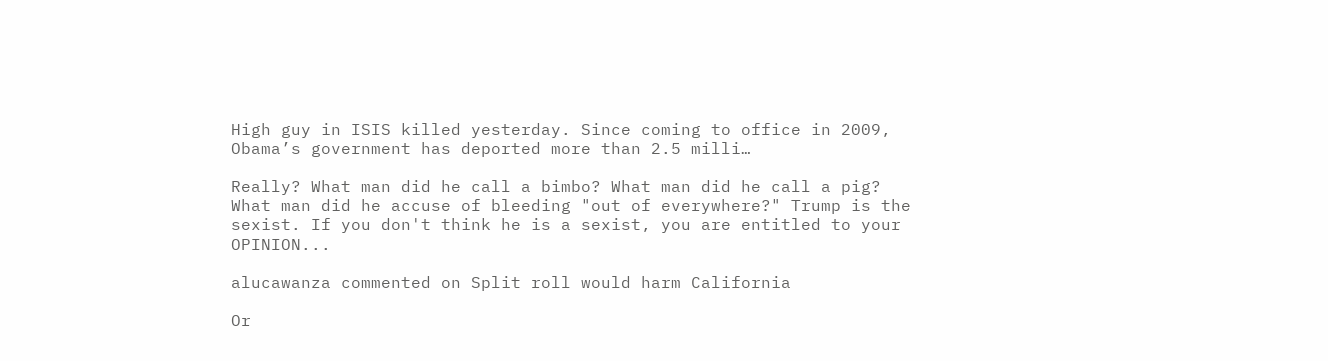High guy in ISIS killed yesterday. Since coming to office in 2009, Obama’s government has deported more than 2.5 milli…

Really? What man did he call a bimbo? What man did he call a pig? What man did he accuse of bleeding "out of everywhere?" Trump is the sexist. If you don't think he is a sexist, you are entitled to your OPINION...

alucawanza commented on Split roll would harm California

Or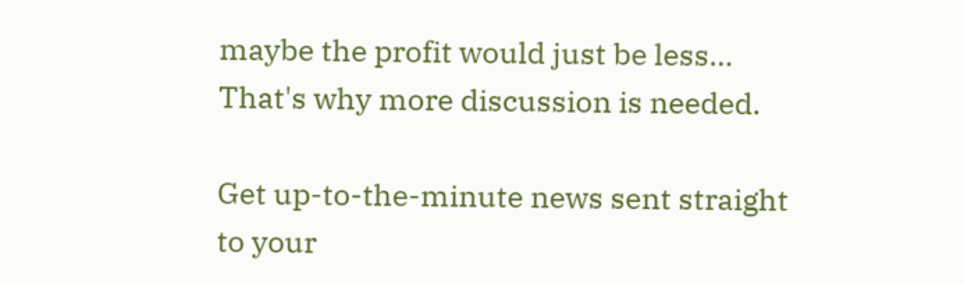maybe the profit would just be less... That's why more discussion is needed.

Get up-to-the-minute news sent straight to your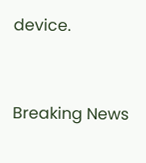device.


Breaking News